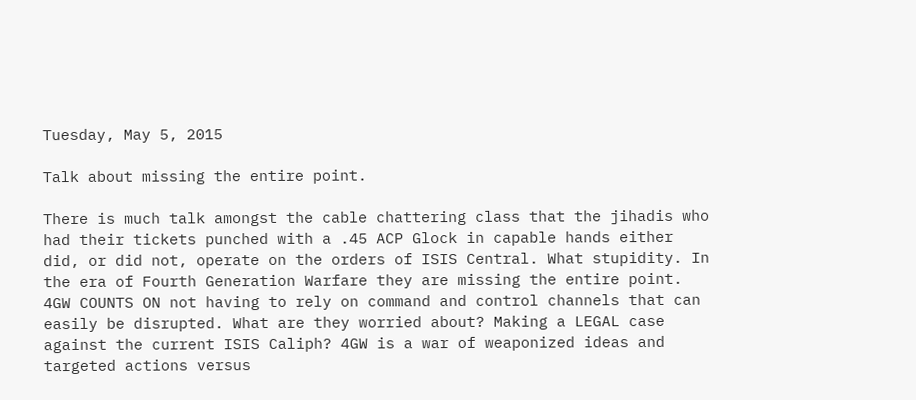Tuesday, May 5, 2015

Talk about missing the entire point.

There is much talk amongst the cable chattering class that the jihadis who had their tickets punched with a .45 ACP Glock in capable hands either did, or did not, operate on the orders of ISIS Central. What stupidity. In the era of Fourth Generation Warfare they are missing the entire point. 4GW COUNTS ON not having to rely on command and control channels that can easily be disrupted. What are they worried about? Making a LEGAL case against the current ISIS Caliph? 4GW is a war of weaponized ideas and targeted actions versus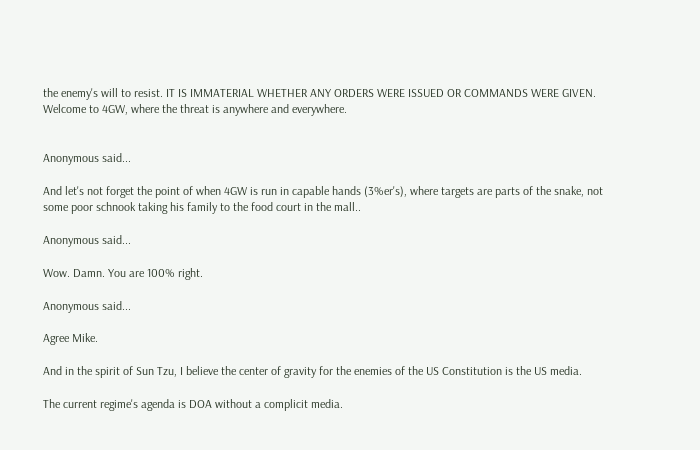the enemy's will to resist. IT IS IMMATERIAL WHETHER ANY ORDERS WERE ISSUED OR COMMANDS WERE GIVEN. Welcome to 4GW, where the threat is anywhere and everywhere.


Anonymous said...

And let's not forget the point of when 4GW is run in capable hands (3%er's), where targets are parts of the snake, not some poor schnook taking his family to the food court in the mall..

Anonymous said...

Wow. Damn. You are 100% right.

Anonymous said...

Agree Mike.

And in the spirit of Sun Tzu, I believe the center of gravity for the enemies of the US Constitution is the US media.

The current regime's agenda is DOA without a complicit media.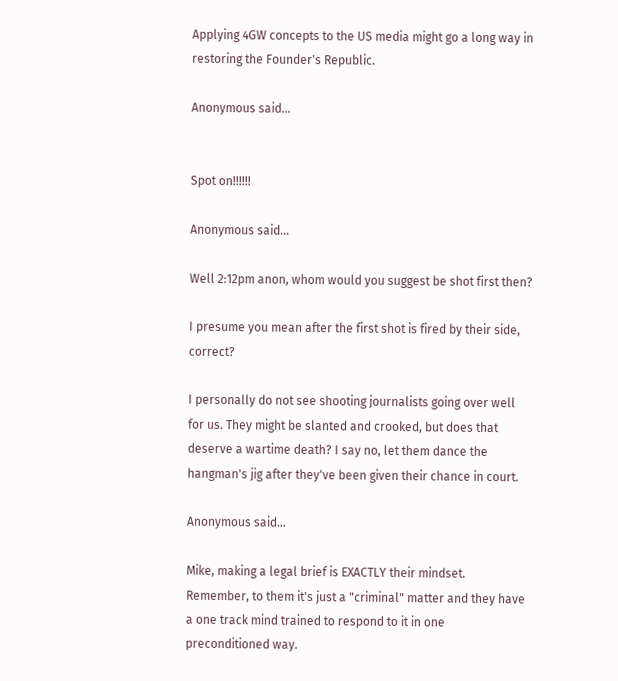Applying 4GW concepts to the US media might go a long way in restoring the Founder's Republic.

Anonymous said...


Spot on!!!!!!

Anonymous said...

Well 2:12pm anon, whom would you suggest be shot first then?

I presume you mean after the first shot is fired by their side, correct?

I personally do not see shooting journalists going over well for us. They might be slanted and crooked, but does that deserve a wartime death? I say no, let them dance the hangman's jig after they've been given their chance in court.

Anonymous said...

Mike, making a legal brief is EXACTLY their mindset.
Remember, to them it's just a "criminal" matter and they have a one track mind trained to respond to it in one preconditioned way.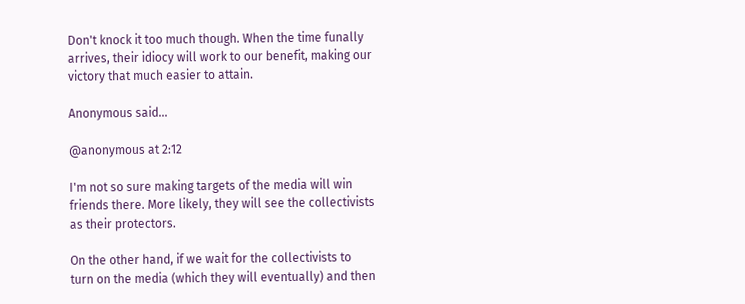Don't knock it too much though. When the time funally arrives, their idiocy will work to our benefit, making our victory that much easier to attain.

Anonymous said...

@anonymous at 2:12

I'm not so sure making targets of the media will win friends there. More likely, they will see the collectivists as their protectors.

On the other hand, if we wait for the collectivists to turn on the media (which they will eventually) and then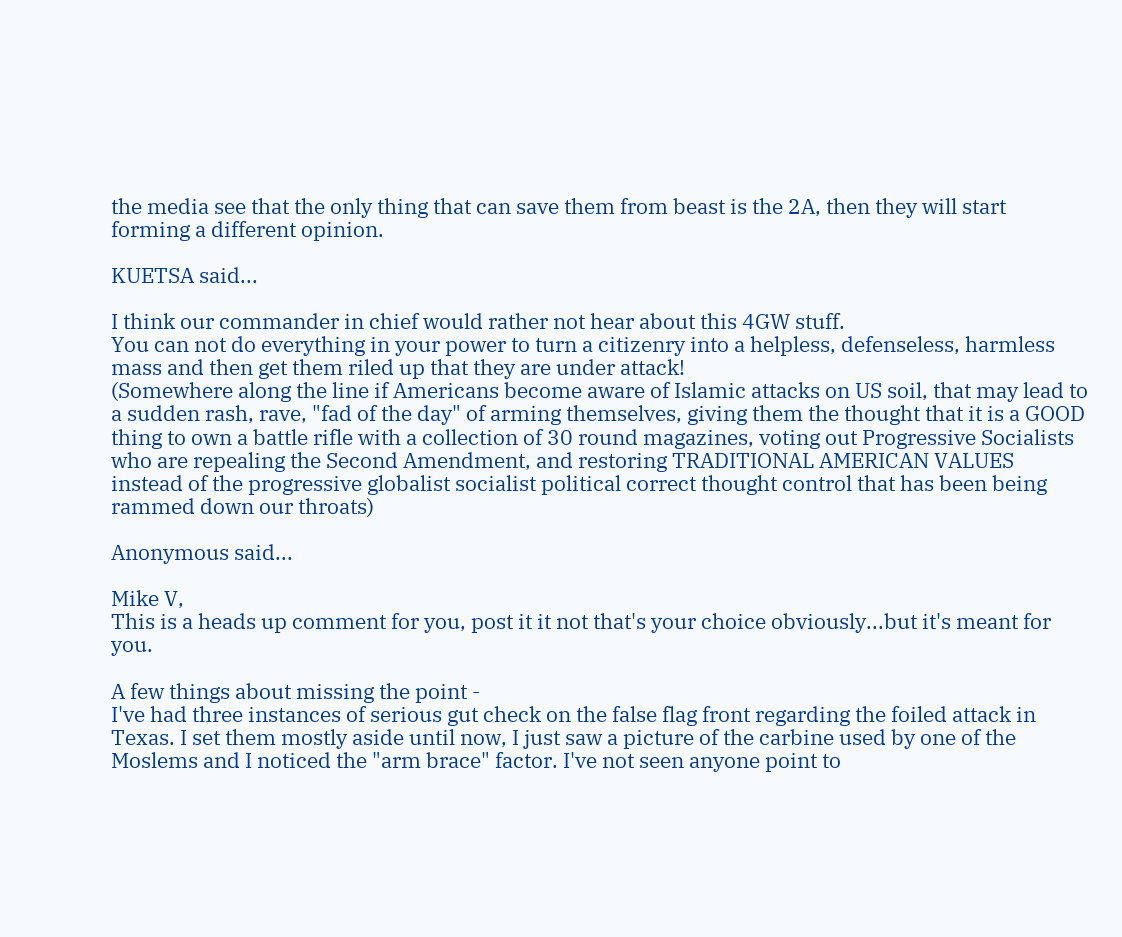the media see that the only thing that can save them from beast is the 2A, then they will start forming a different opinion.

KUETSA said...

I think our commander in chief would rather not hear about this 4GW stuff.
You can not do everything in your power to turn a citizenry into a helpless, defenseless, harmless mass and then get them riled up that they are under attack!
(Somewhere along the line if Americans become aware of Islamic attacks on US soil, that may lead to a sudden rash, rave, "fad of the day" of arming themselves, giving them the thought that it is a GOOD thing to own a battle rifle with a collection of 30 round magazines, voting out Progressive Socialists who are repealing the Second Amendment, and restoring TRADITIONAL AMERICAN VALUES instead of the progressive globalist socialist political correct thought control that has been being rammed down our throats)

Anonymous said...

Mike V,
This is a heads up comment for you, post it it not that's your choice obviously...but it's meant for you.

A few things about missing the point -
I've had three instances of serious gut check on the false flag front regarding the foiled attack in Texas. I set them mostly aside until now, I just saw a picture of the carbine used by one of the Moslems and I noticed the "arm brace" factor. I've not seen anyone point to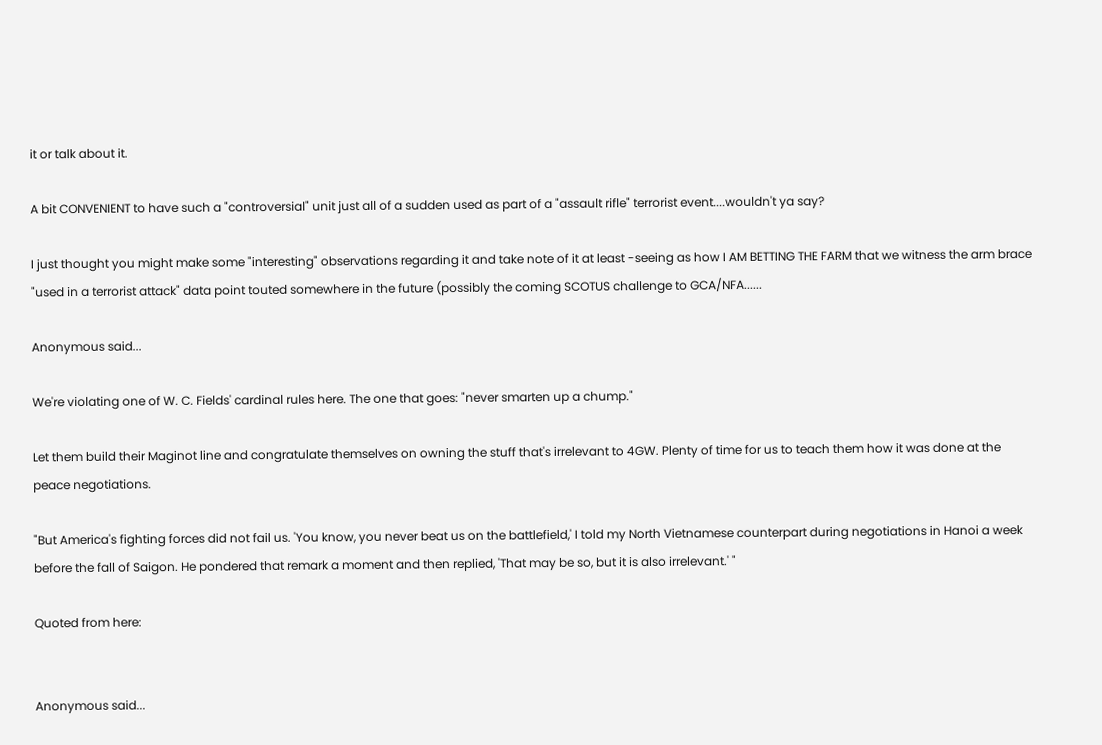it or talk about it.

A bit CONVENIENT to have such a "controversial" unit just all of a sudden used as part of a "assault rifle" terrorist event....wouldn't ya say?

I just thought you might make some "interesting" observations regarding it and take note of it at least -seeing as how I AM BETTING THE FARM that we witness the arm brace "used in a terrorist attack" data point touted somewhere in the future (possibly the coming SCOTUS challenge to GCA/NFA......

Anonymous said...

We're violating one of W. C. Fields' cardinal rules here. The one that goes: "never smarten up a chump."

Let them build their Maginot line and congratulate themselves on owning the stuff that's irrelevant to 4GW. Plenty of time for us to teach them how it was done at the peace negotiations.

"But America's fighting forces did not fail us. 'You know, you never beat us on the battlefield,' I told my North Vietnamese counterpart during negotiations in Hanoi a week before the fall of Saigon. He pondered that remark a moment and then replied, 'That may be so, but it is also irrelevant.' "

Quoted from here:


Anonymous said...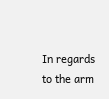In regards to the arm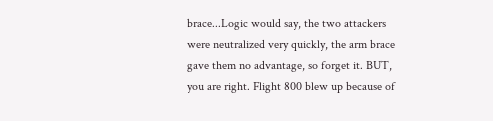brace...Logic would say, the two attackers were neutralized very quickly, the arm brace gave them no advantage, so forget it. BUT, you are right. Flight 800 blew up because of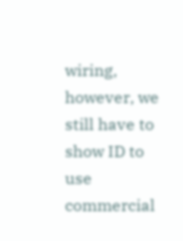wiring, however, we still have to show ID to use commercial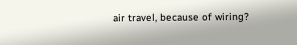air travel, because of wiring?